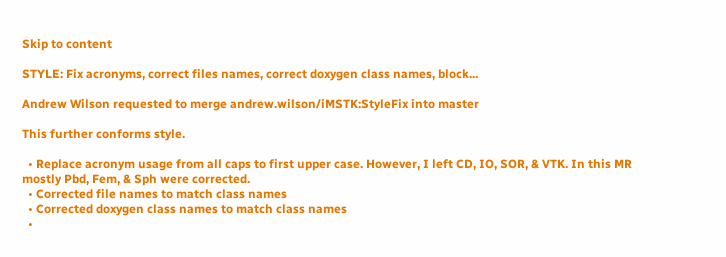Skip to content

STYLE: Fix acronyms, correct files names, correct doxygen class names, block...

Andrew Wilson requested to merge andrew.wilson/iMSTK:StyleFix into master

This further conforms style.

  • Replace acronym usage from all caps to first upper case. However, I left CD, IO, SOR, & VTK. In this MR mostly Pbd, Fem, & Sph were corrected.
  • Corrected file names to match class names
  • Corrected doxygen class names to match class names
  •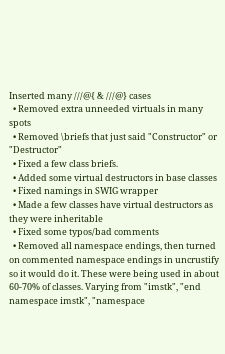Inserted many ///@{ & ///@} cases
  • Removed extra unneeded virtuals in many spots
  • Removed \briefs that just said "Constructor" or "Destructor"
  • Fixed a few class briefs.
  • Added some virtual destructors in base classes
  • Fixed namings in SWIG wrapper
  • Made a few classes have virtual destructors as they were inheritable
  • Fixed some typos/bad comments
  • Removed all namespace endings, then turned on commented namespace endings in uncrustify so it would do it. These were being used in about 60-70% of classes. Varying from "imstk", "end namespace imstk", "namespace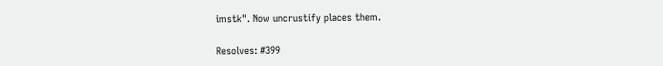imstk". Now uncrustify places them.

Resolves: #399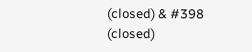(closed) & #398 (closed)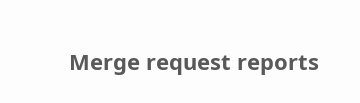Merge request reports